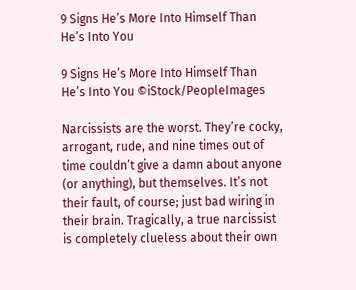9 Signs He’s More Into Himself Than He’s Into You

9 Signs He’s More Into Himself Than He’s Into You ©iStock/PeopleImages

Narcissists are the worst. They’re cocky, arrogant, rude, and nine times out of time couldn’t give a damn about anyone (or anything), but themselves. It’s not their fault, of course; just bad wiring in their brain. Tragically, a true narcissist is completely clueless about their own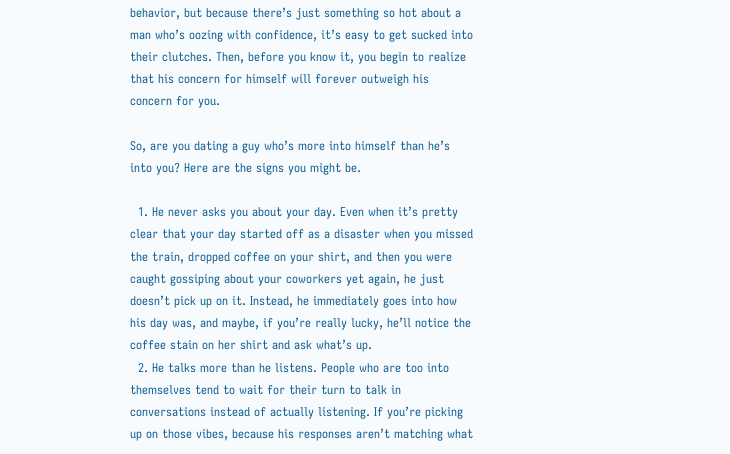behavior, but because there’s just something so hot about a man who’s oozing with confidence, it’s easy to get sucked into their clutches. Then, before you know it, you begin to realize that his concern for himself will forever outweigh his concern for you.

So, are you dating a guy who’s more into himself than he’s into you? Here are the signs you might be.

  1. He never asks you about your day. Even when it’s pretty clear that your day started off as a disaster when you missed the train, dropped coffee on your shirt, and then you were caught gossiping about your coworkers yet again, he just doesn’t pick up on it. Instead, he immediately goes into how his day was, and maybe, if you’re really lucky, he’ll notice the coffee stain on her shirt and ask what’s up.
  2. He talks more than he listens. People who are too into themselves tend to wait for their turn to talk in conversations instead of actually listening. If you’re picking up on those vibes, because his responses aren’t matching what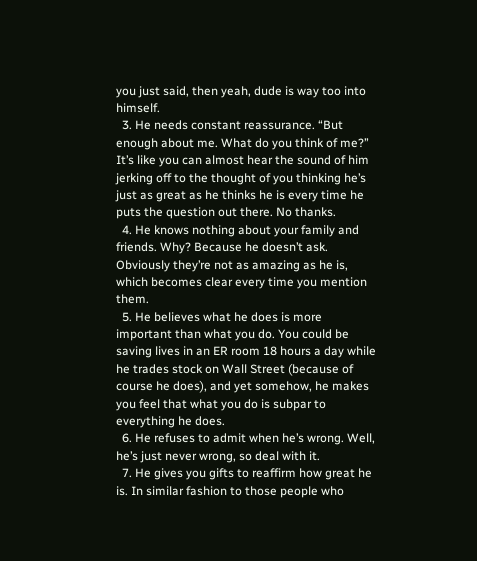you just said, then yeah, dude is way too into himself.
  3. He needs constant reassurance. “But enough about me. What do you think of me?” It’s like you can almost hear the sound of him jerking off to the thought of you thinking he’s just as great as he thinks he is every time he puts the question out there. No thanks.
  4. He knows nothing about your family and friends. Why? Because he doesn’t ask. Obviously they’re not as amazing as he is, which becomes clear every time you mention them.
  5. He believes what he does is more important than what you do. You could be saving lives in an ER room 18 hours a day while he trades stock on Wall Street (because of course he does), and yet somehow, he makes you feel that what you do is subpar to everything he does.
  6. He refuses to admit when he’s wrong. Well, he’s just never wrong, so deal with it.
  7. He gives you gifts to reaffirm how great he is. In similar fashion to those people who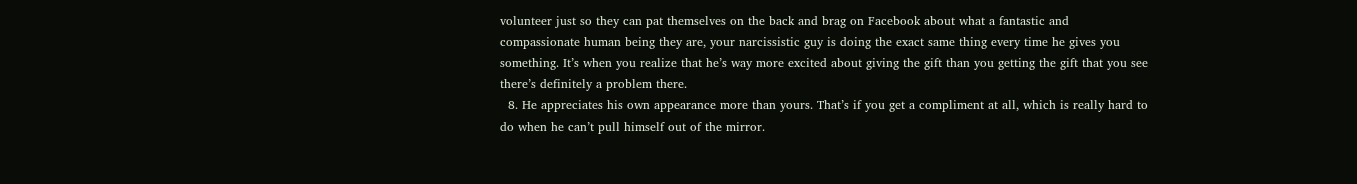volunteer just so they can pat themselves on the back and brag on Facebook about what a fantastic and compassionate human being they are, your narcissistic guy is doing the exact same thing every time he gives you something. It’s when you realize that he’s way more excited about giving the gift than you getting the gift that you see there’s definitely a problem there.
  8. He appreciates his own appearance more than yours. That’s if you get a compliment at all, which is really hard to do when he can’t pull himself out of the mirror.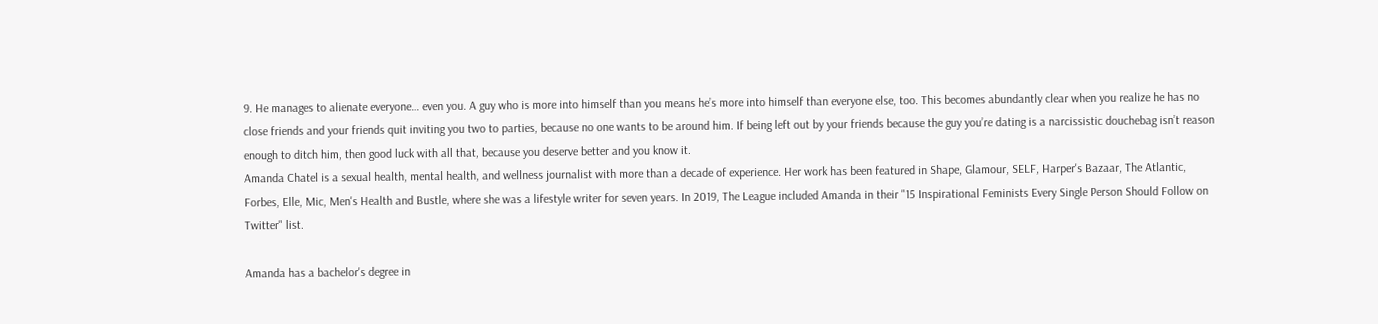9. He manages to alienate everyone… even you. A guy who is more into himself than you means he’s more into himself than everyone else, too. This becomes abundantly clear when you realize he has no close friends and your friends quit inviting you two to parties, because no one wants to be around him. If being left out by your friends because the guy you’re dating is a narcissistic douchebag isn’t reason enough to ditch him, then good luck with all that, because you deserve better and you know it.
Amanda Chatel is a sexual health, mental health, and wellness journalist with more than a decade of experience. Her work has been featured in Shape, Glamour, SELF, Harper's Bazaar, The Atlantic, Forbes, Elle, Mic, Men's Health and Bustle, where she was a lifestyle writer for seven years. In 2019, The League included Amanda in their "15 Inspirational Feminists Every Single Person Should Follow on Twitter" list.

Amanda has a bachelor's degree in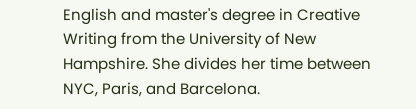English and master's degree in Creative Writing from the University of New Hampshire. She divides her time between NYC, Paris, and Barcelona.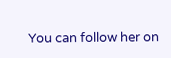You can follow her on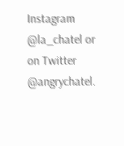Instagram @la_chatel or on Twitter @angrychatel.